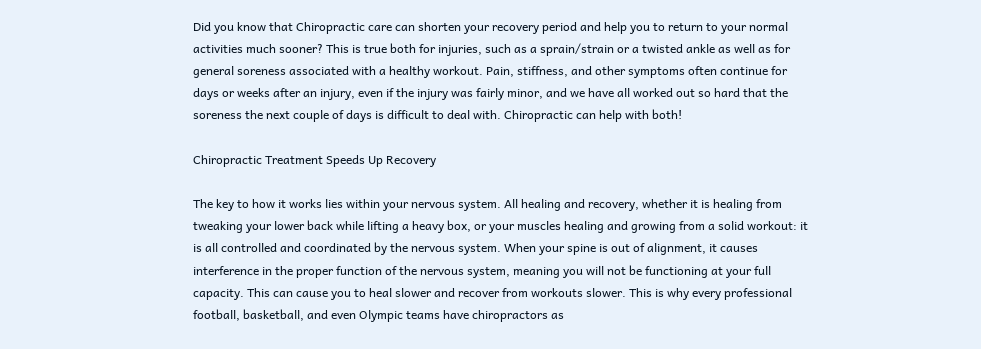Did you know that Chiropractic care can shorten your recovery period and help you to return to your normal activities much sooner? This is true both for injuries, such as a sprain/strain or a twisted ankle as well as for general soreness associated with a healthy workout. Pain, stiffness, and other symptoms often continue for days or weeks after an injury, even if the injury was fairly minor, and we have all worked out so hard that the soreness the next couple of days is difficult to deal with. Chiropractic can help with both!

Chiropractic Treatment Speeds Up Recovery

The key to how it works lies within your nervous system. All healing and recovery, whether it is healing from tweaking your lower back while lifting a heavy box, or your muscles healing and growing from a solid workout: it is all controlled and coordinated by the nervous system. When your spine is out of alignment, it causes interference in the proper function of the nervous system, meaning you will not be functioning at your full capacity. This can cause you to heal slower and recover from workouts slower. This is why every professional football, basketball, and even Olympic teams have chiropractors as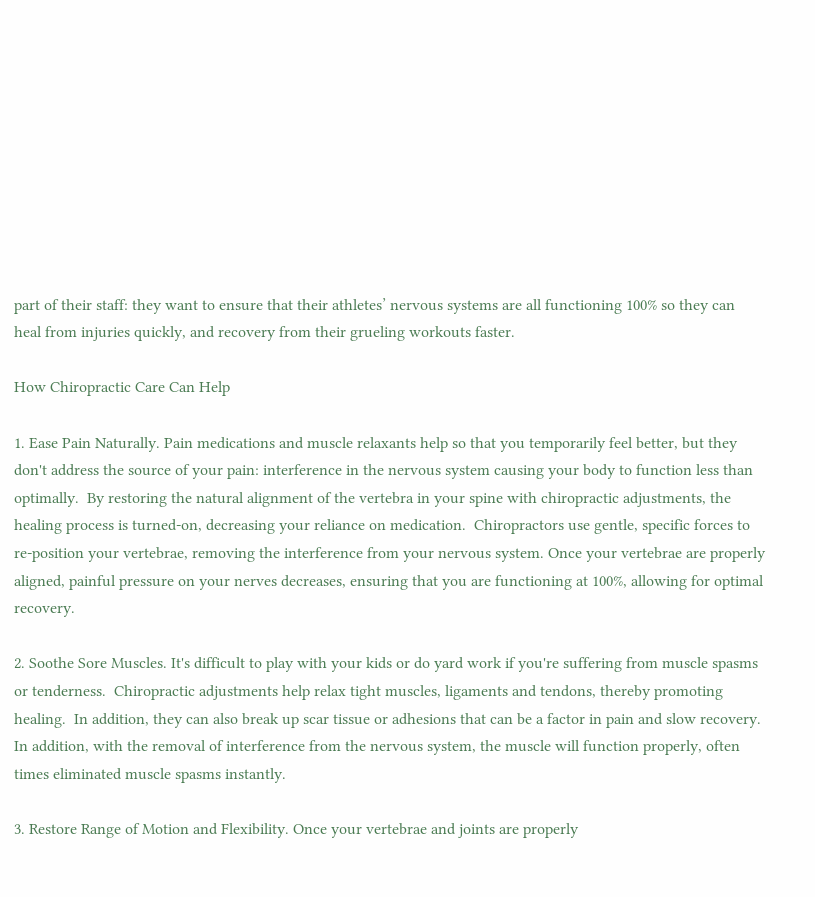part of their staff: they want to ensure that their athletes’ nervous systems are all functioning 100% so they can heal from injuries quickly, and recovery from their grueling workouts faster.

How Chiropractic Care Can Help

1. Ease Pain Naturally. Pain medications and muscle relaxants help so that you temporarily feel better, but they don't address the source of your pain: interference in the nervous system causing your body to function less than optimally.  By restoring the natural alignment of the vertebra in your spine with chiropractic adjustments, the healing process is turned-on, decreasing your reliance on medication.  Chiropractors use gentle, specific forces to re-position your vertebrae, removing the interference from your nervous system. Once your vertebrae are properly aligned, painful pressure on your nerves decreases, ensuring that you are functioning at 100%, allowing for optimal recovery.

2. Soothe Sore Muscles. It's difficult to play with your kids or do yard work if you're suffering from muscle spasms or tenderness.  Chiropractic adjustments help relax tight muscles, ligaments and tendons, thereby promoting healing.  In addition, they can also break up scar tissue or adhesions that can be a factor in pain and slow recovery.  In addition, with the removal of interference from the nervous system, the muscle will function properly, often times eliminated muscle spasms instantly.

3. Restore Range of Motion and Flexibility. Once your vertebrae and joints are properly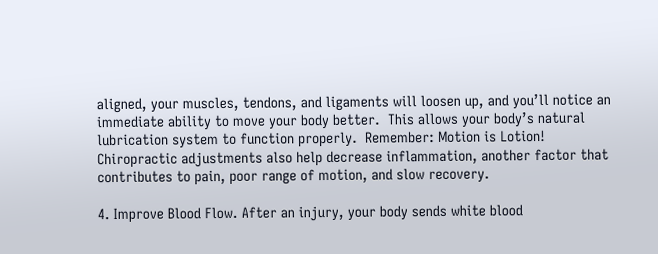aligned, your muscles, tendons, and ligaments will loosen up, and you’ll notice an immediate ability to move your body better.  This allows your body’s natural lubrication system to function properly.  Remember: Motion is Lotion!  Chiropractic adjustments also help decrease inflammation, another factor that contributes to pain, poor range of motion, and slow recovery.

4. Improve Blood Flow. After an injury, your body sends white blood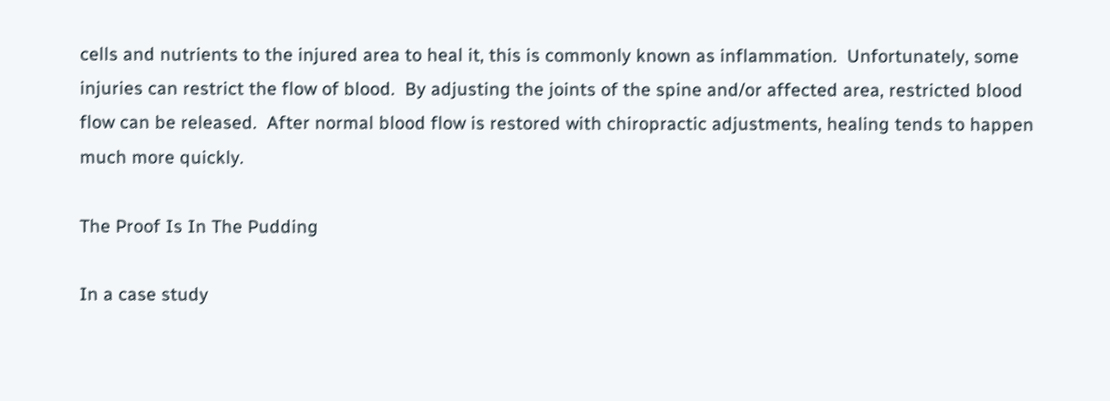cells and nutrients to the injured area to heal it, this is commonly known as inflammation.  Unfortunately, some injuries can restrict the flow of blood.  By adjusting the joints of the spine and/or affected area, restricted blood flow can be released.  After normal blood flow is restored with chiropractic adjustments, healing tends to happen much more quickly.

The Proof Is In The Pudding

In a case study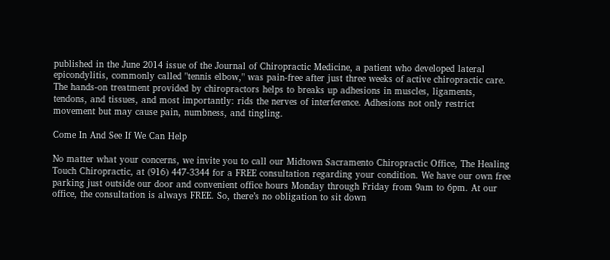published in the June 2014 issue of the Journal of Chiropractic Medicine, a patient who developed lateral epicondylitis, commonly called "tennis elbow," was pain-free after just three weeks of active chiropractic care. The hands-on treatment provided by chiropractors helps to breaks up adhesions in muscles, ligaments, tendons, and tissues, and most importantly: rids the nerves of interference. Adhesions not only restrict movement but may cause pain, numbness, and tingling.

Come In And See If We Can Help

No matter what your concerns, we invite you to call our Midtown Sacramento Chiropractic Office, The Healing Touch Chiropractic, at (916) 447-3344 for a FREE consultation regarding your condition. We have our own free parking just outside our door and convenient office hours Monday through Friday from 9am to 6pm. At our office, the consultation is always FREE. So, there’s no obligation to sit down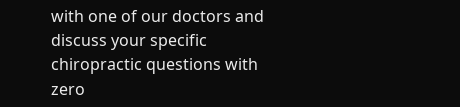with one of our doctors and discuss your specific chiropractic questions with zero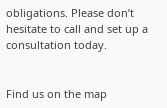obligations. Please don’t hesitate to call and set up a consultation today.


Find us on the map